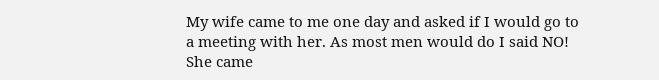My wife came to me one day and asked if I would go to a meeting with her. As most men would do I said NO! She came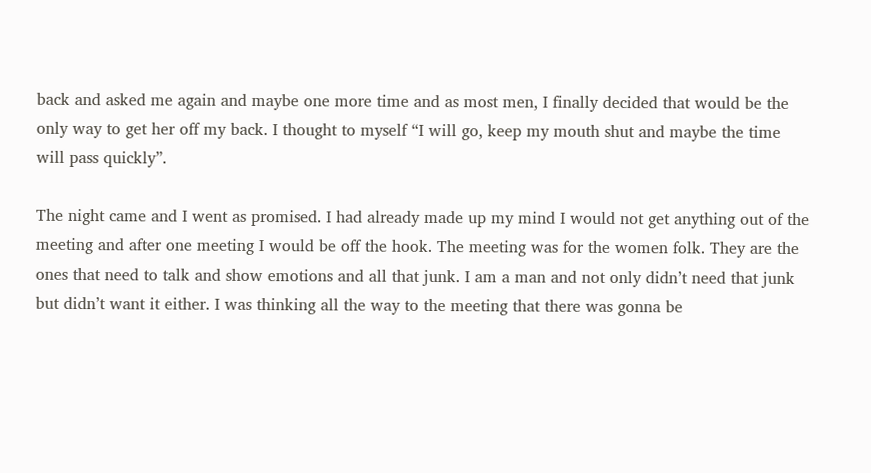back and asked me again and maybe one more time and as most men, I finally decided that would be the only way to get her off my back. I thought to myself “I will go, keep my mouth shut and maybe the time will pass quickly”.

The night came and I went as promised. I had already made up my mind I would not get anything out of the meeting and after one meeting I would be off the hook. The meeting was for the women folk. They are the ones that need to talk and show emotions and all that junk. I am a man and not only didn’t need that junk but didn’t want it either. I was thinking all the way to the meeting that there was gonna be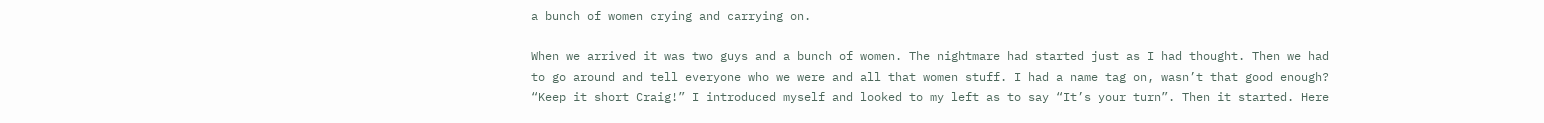a bunch of women crying and carrying on.

When we arrived it was two guys and a bunch of women. The nightmare had started just as I had thought. Then we had to go around and tell everyone who we were and all that women stuff. I had a name tag on, wasn’t that good enough? “Keep it short Craig!” I introduced myself and looked to my left as to say “It’s your turn”. Then it started. Here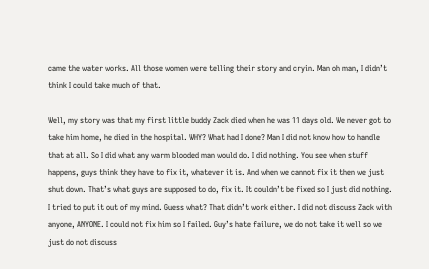came the water works. All those women were telling their story and cryin. Man oh man, I didn’t think I could take much of that.

Well, my story was that my first little buddy Zack died when he was 11 days old. We never got to take him home, he died in the hospital. WHY? What had I done? Man I did not know how to handle that at all. So I did what any warm blooded man would do. I did nothing. You see when stuff happens, guys think they have to fix it, whatever it is. And when we cannot fix it then we just shut down. That’s what guys are supposed to do, fix it. It couldn’t be fixed so I just did nothing. I tried to put it out of my mind. Guess what? That didn’t work either. I did not discuss Zack with anyone, ANYONE. I could not fix him so I failed. Guy’s hate failure, we do not take it well so we just do not discuss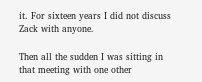it. For sixteen years I did not discuss Zack with anyone.

Then all the sudden I was sitting in that meeting with one other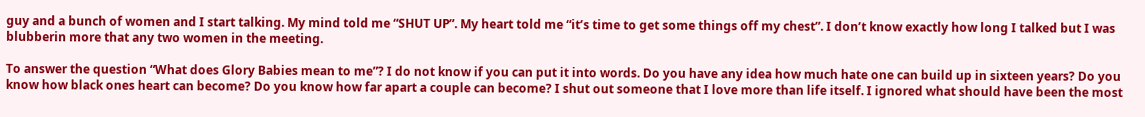guy and a bunch of women and I start talking. My mind told me “SHUT UP”. My heart told me “it’s time to get some things off my chest”. I don’t know exactly how long I talked but I was blubberin more that any two women in the meeting.

To answer the question “What does Glory Babies mean to me”? I do not know if you can put it into words. Do you have any idea how much hate one can build up in sixteen years? Do you know how black ones heart can become? Do you know how far apart a couple can become? I shut out someone that I love more than life itself. I ignored what should have been the most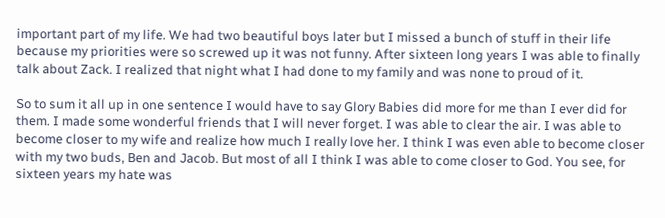important part of my life. We had two beautiful boys later but I missed a bunch of stuff in their life because my priorities were so screwed up it was not funny. After sixteen long years I was able to finally talk about Zack. I realized that night what I had done to my family and was none to proud of it.

So to sum it all up in one sentence I would have to say Glory Babies did more for me than I ever did for them. I made some wonderful friends that I will never forget. I was able to clear the air. I was able to become closer to my wife and realize how much I really love her. I think I was even able to become closer with my two buds, Ben and Jacob. But most of all I think I was able to come closer to God. You see, for sixteen years my hate was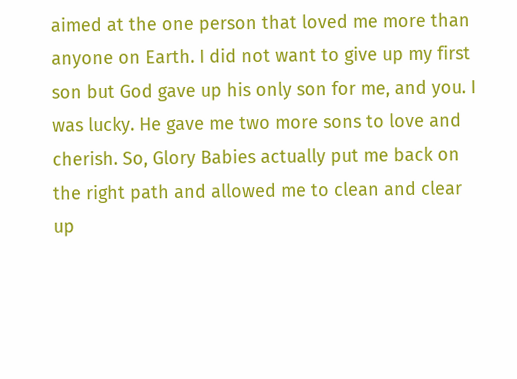aimed at the one person that loved me more than anyone on Earth. I did not want to give up my first son but God gave up his only son for me, and you. I was lucky. He gave me two more sons to love and cherish. So, Glory Babies actually put me back on the right path and allowed me to clean and clear up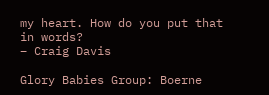my heart. How do you put that in words?
– Craig Davis

Glory Babies Group: Boerne